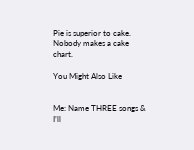Pie is superior to cake. Nobody makes a cake chart.

You Might Also Like


Me: Name THREE songs & I’ll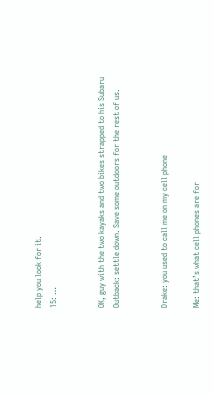help you look for it.
15: …


OK, guy with the two kayaks and two bikes strapped to his Subaru Outback: settle down. Save some outdoors for the rest of us.


Drake: you used to call me on my cell phone

Me: that’s what cell phones are for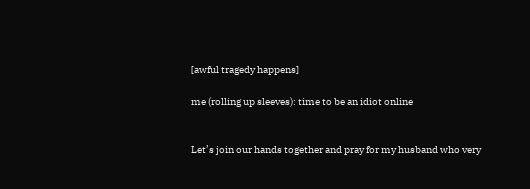[awful tragedy happens]

me (rolling up sleeves): time to be an idiot online


Let’s join our hands together and pray for my husband who very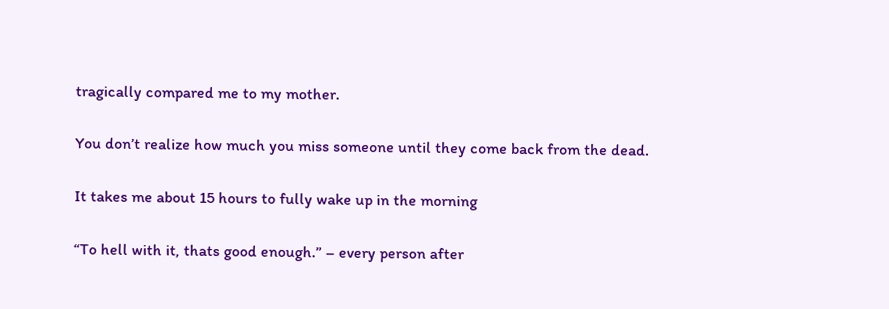tragically compared me to my mother.


You don’t realize how much you miss someone until they come back from the dead.


It takes me about 15 hours to fully wake up in the morning


“To hell with it, thats good enough.” – every person after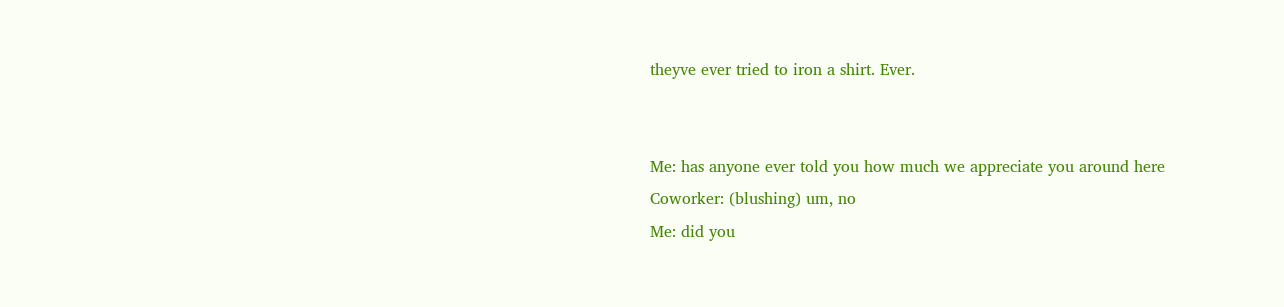theyve ever tried to iron a shirt. Ever.


Me: has anyone ever told you how much we appreciate you around here
Coworker: (blushing) um, no
Me: did you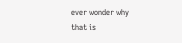ever wonder why that is